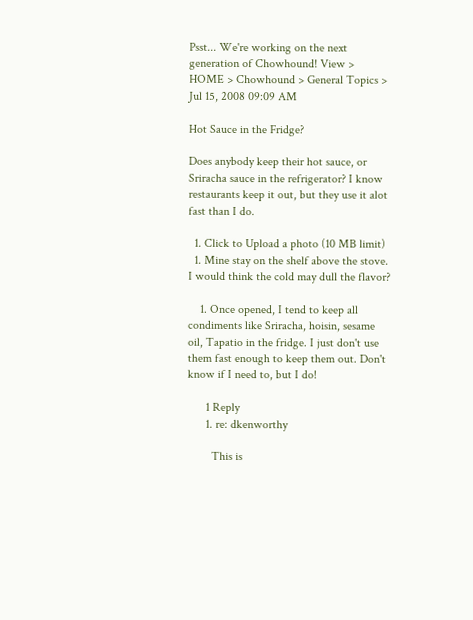Psst... We're working on the next generation of Chowhound! View >
HOME > Chowhound > General Topics >
Jul 15, 2008 09:09 AM

Hot Sauce in the Fridge?

Does anybody keep their hot sauce, or Sriracha sauce in the refrigerator? I know restaurants keep it out, but they use it alot fast than I do.

  1. Click to Upload a photo (10 MB limit)
  1. Mine stay on the shelf above the stove. I would think the cold may dull the flavor?

    1. Once opened, I tend to keep all condiments like Sriracha, hoisin, sesame oil, Tapatio in the fridge. I just don't use them fast enough to keep them out. Don't know if I need to, but I do!

      1 Reply
      1. re: dkenworthy

        This is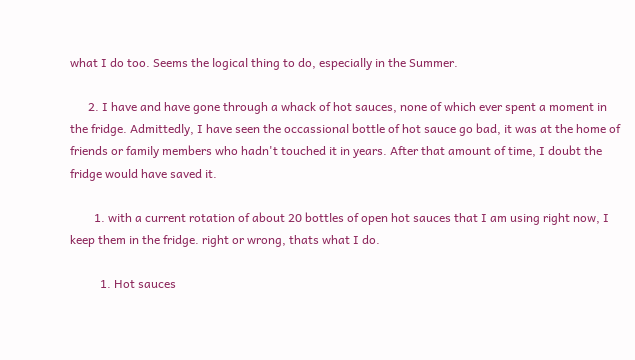what I do too. Seems the logical thing to do, especially in the Summer.

      2. I have and have gone through a whack of hot sauces, none of which ever spent a moment in the fridge. Admittedly, I have seen the occassional bottle of hot sauce go bad, it was at the home of friends or family members who hadn't touched it in years. After that amount of time, I doubt the fridge would have saved it.

        1. with a current rotation of about 20 bottles of open hot sauces that I am using right now, I keep them in the fridge. right or wrong, thats what I do.

          1. Hot sauces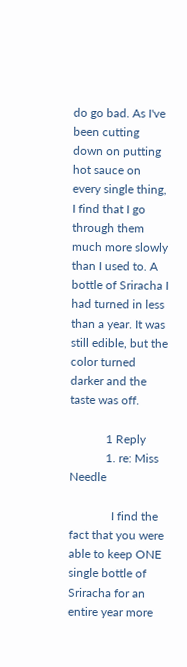do go bad. As I've been cutting down on putting hot sauce on every single thing, I find that I go through them much more slowly than I used to. A bottle of Sriracha I had turned in less than a year. It was still edible, but the color turned darker and the taste was off.

            1 Reply
            1. re: Miss Needle

              I find the fact that you were able to keep ONE single bottle of Sriracha for an entire year more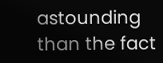astounding than the fact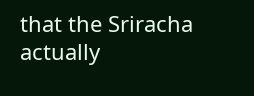that the Sriracha actually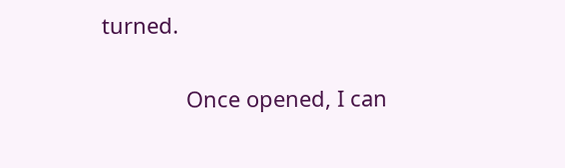turned.

              Once opened, I can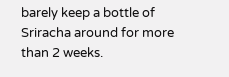barely keep a bottle of Sriracha around for more than 2 weeks.